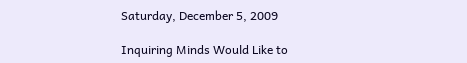Saturday, December 5, 2009

Inquiring Minds Would Like to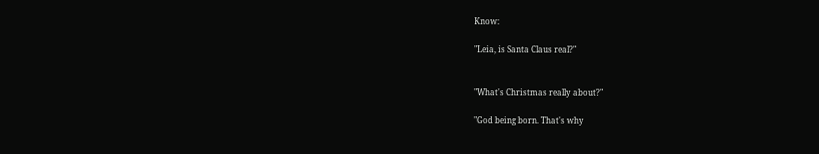Know:

"Leia, is Santa Claus real?"


"What's Christmas really about?"

"God being born. That's why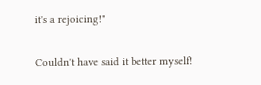it's a rejoicing!"

Couldn't have said it better myself!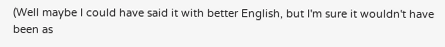(Well maybe I could have said it with better English, but I'm sure it wouldn't have been as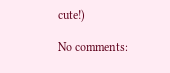cute!)

No comments: